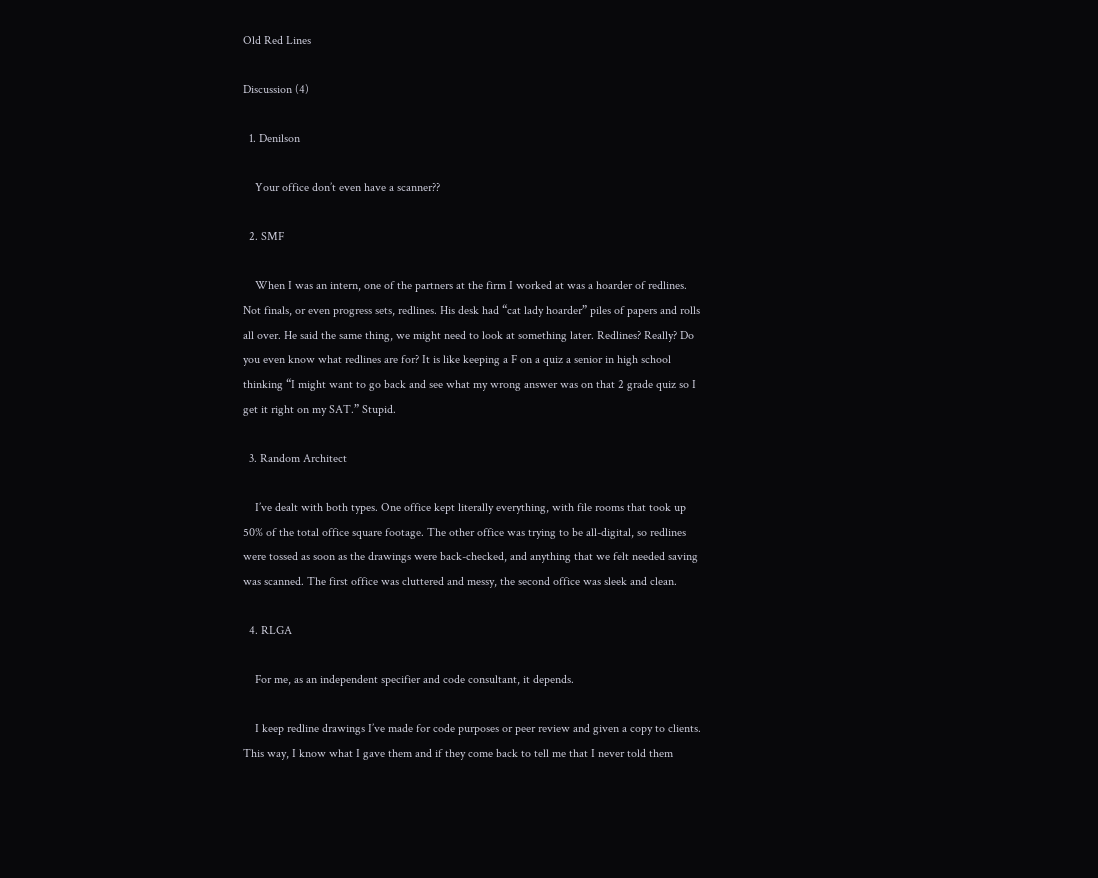Old Red Lines

Discussion (4)

  1. Denilson

    Your office don’t even have a scanner??

  2. SMF

    When I was an intern, one of the partners at the firm I worked at was a hoarder of redlines. Not finals, or even progress sets, redlines. His desk had “cat lady hoarder” piles of papers and rolls all over. He said the same thing, we might need to look at something later. Redlines? Really? Do you even know what redlines are for? It is like keeping a F on a quiz a senior in high school thinking “I might want to go back and see what my wrong answer was on that 2 grade quiz so I get it right on my SAT.” Stupid.

  3. Random Architect

    I’ve dealt with both types. One office kept literally everything, with file rooms that took up 50% of the total office square footage. The other office was trying to be all-digital, so redlines were tossed as soon as the drawings were back-checked, and anything that we felt needed saving was scanned. The first office was cluttered and messy, the second office was sleek and clean.

  4. RLGA

    For me, as an independent specifier and code consultant, it depends.

    I keep redline drawings I’ve made for code purposes or peer review and given a copy to clients. This way, I know what I gave them and if they come back to tell me that I never told them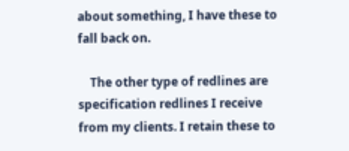about something, I have these to fall back on.

    The other type of redlines are specification redlines I receive from my clients. I retain these to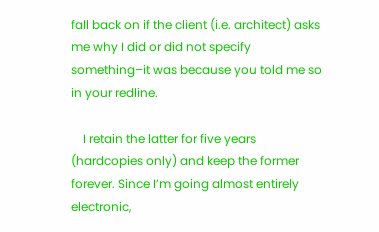fall back on if the client (i.e. architect) asks me why I did or did not specify something–it was because you told me so in your redline.

    I retain the latter for five years (hardcopies only) and keep the former forever. Since I’m going almost entirely electronic,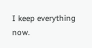I keep everything now.